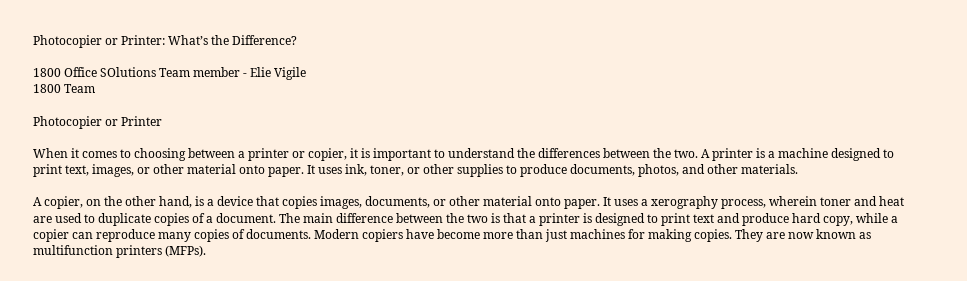Photocopier or Printer: What’s the Difference?

1800 Office SOlutions Team member - Elie Vigile
1800 Team

Photocopier or Printer

When it comes to choosing between a printer or copier, it is important to understand the differences between the two. A printer is a machine designed to print text, images, or other material onto paper. It uses ink, toner, or other supplies to produce documents, photos, and other materials.

A copier, on the other hand, is a device that copies images, documents, or other material onto paper. It uses a xerography process, wherein toner and heat are used to duplicate copies of a document. The main difference between the two is that a printer is designed to print text and produce hard copy, while a copier can reproduce many copies of documents. Modern copiers have become more than just machines for making copies. They are now known as multifunction printers (MFPs).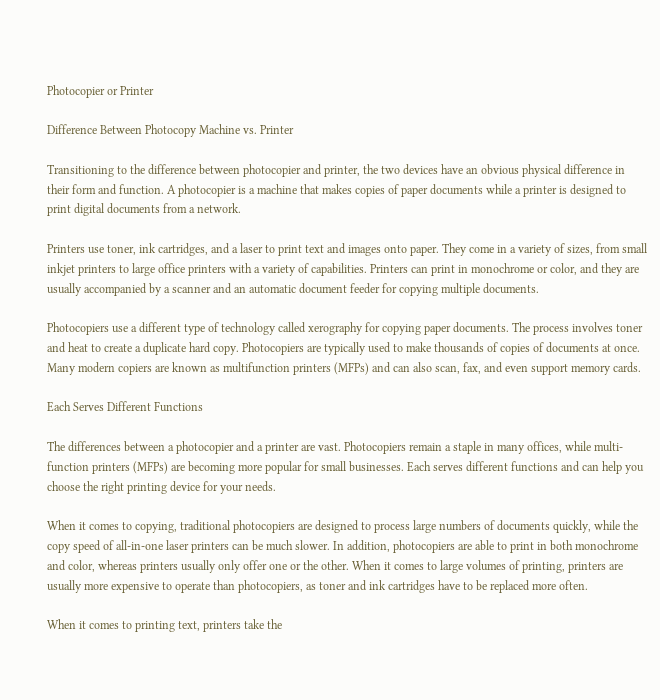Photocopier or Printer

Difference Between Photocopy Machine vs. Printer

Transitioning to the difference between photocopier and printer, the two devices have an obvious physical difference in their form and function. A photocopier is a machine that makes copies of paper documents while a printer is designed to print digital documents from a network.

Printers use toner, ink cartridges, and a laser to print text and images onto paper. They come in a variety of sizes, from small inkjet printers to large office printers with a variety of capabilities. Printers can print in monochrome or color, and they are usually accompanied by a scanner and an automatic document feeder for copying multiple documents.

Photocopiers use a different type of technology called xerography for copying paper documents. The process involves toner and heat to create a duplicate hard copy. Photocopiers are typically used to make thousands of copies of documents at once. Many modern copiers are known as multifunction printers (MFPs) and can also scan, fax, and even support memory cards.

Each Serves Different Functions

The differences between a photocopier and a printer are vast. Photocopiers remain a staple in many offices, while multi-function printers (MFPs) are becoming more popular for small businesses. Each serves different functions and can help you choose the right printing device for your needs.

When it comes to copying, traditional photocopiers are designed to process large numbers of documents quickly, while the copy speed of all-in-one laser printers can be much slower. In addition, photocopiers are able to print in both monochrome and color, whereas printers usually only offer one or the other. When it comes to large volumes of printing, printers are usually more expensive to operate than photocopiers, as toner and ink cartridges have to be replaced more often.

When it comes to printing text, printers take the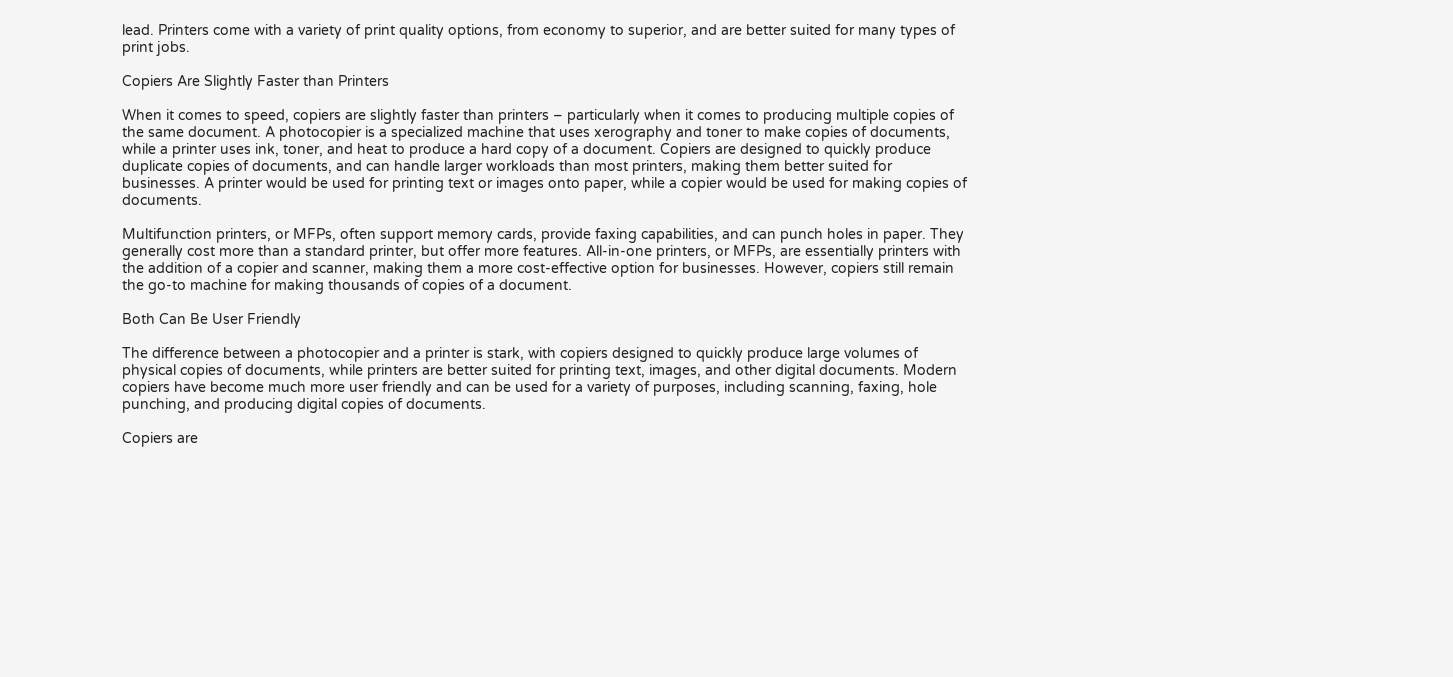lead. Printers come with a variety of print quality options, from economy to superior, and are better suited for many types of print jobs.

Copiers Are Slightly Faster than Printers

When it comes to speed, copiers are slightly faster than printers – particularly when it comes to producing multiple copies of the same document. A photocopier is a specialized machine that uses xerography and toner to make copies of documents, while a printer uses ink, toner, and heat to produce a hard copy of a document. Copiers are designed to quickly produce duplicate copies of documents, and can handle larger workloads than most printers, making them better suited for businesses. A printer would be used for printing text or images onto paper, while a copier would be used for making copies of documents.

Multifunction printers, or MFPs, often support memory cards, provide faxing capabilities, and can punch holes in paper. They generally cost more than a standard printer, but offer more features. All-in-one printers, or MFPs, are essentially printers with the addition of a copier and scanner, making them a more cost-effective option for businesses. However, copiers still remain the go-to machine for making thousands of copies of a document.

Both Can Be User Friendly

The difference between a photocopier and a printer is stark, with copiers designed to quickly produce large volumes of physical copies of documents, while printers are better suited for printing text, images, and other digital documents. Modern copiers have become much more user friendly and can be used for a variety of purposes, including scanning, faxing, hole punching, and producing digital copies of documents.

Copiers are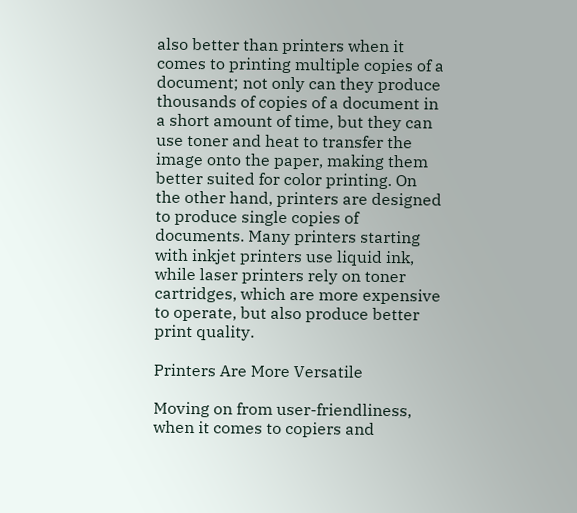also better than printers when it comes to printing multiple copies of a document; not only can they produce thousands of copies of a document in a short amount of time, but they can use toner and heat to transfer the image onto the paper, making them better suited for color printing. On the other hand, printers are designed to produce single copies of documents. Many printers starting with inkjet printers use liquid ink, while laser printers rely on toner cartridges, which are more expensive to operate, but also produce better print quality.

Printers Are More Versatile

Moving on from user-friendliness, when it comes to copiers and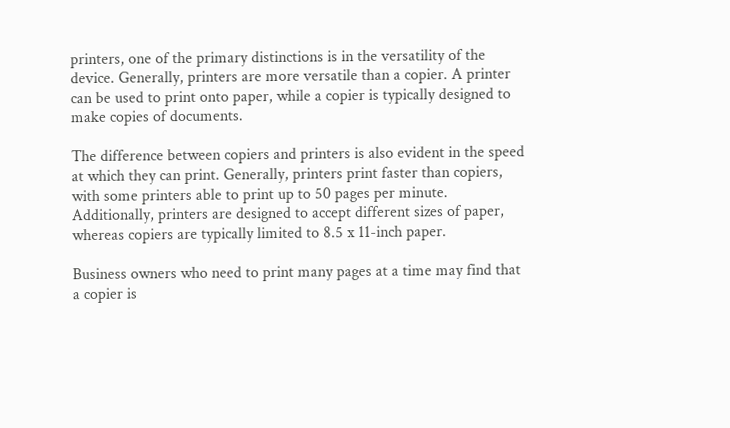printers, one of the primary distinctions is in the versatility of the device. Generally, printers are more versatile than a copier. A printer can be used to print onto paper, while a copier is typically designed to make copies of documents.

The difference between copiers and printers is also evident in the speed at which they can print. Generally, printers print faster than copiers, with some printers able to print up to 50 pages per minute. Additionally, printers are designed to accept different sizes of paper, whereas copiers are typically limited to 8.5 x 11-inch paper.

Business owners who need to print many pages at a time may find that a copier is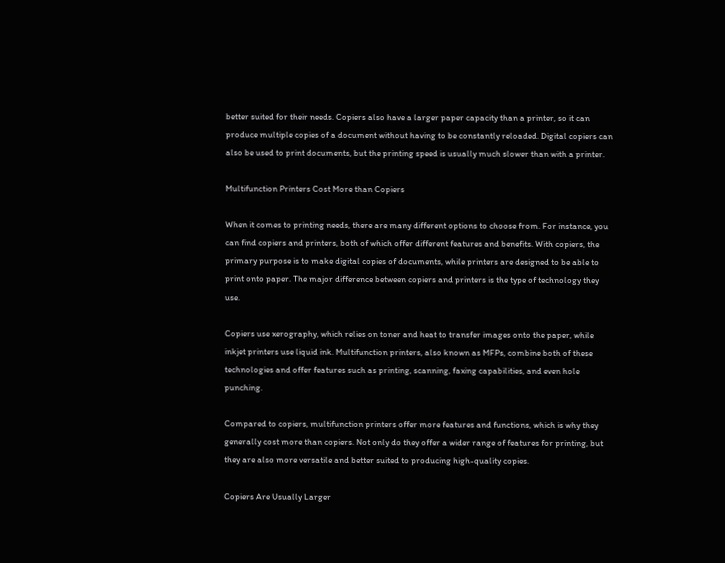better suited for their needs. Copiers also have a larger paper capacity than a printer, so it can produce multiple copies of a document without having to be constantly reloaded. Digital copiers can also be used to print documents, but the printing speed is usually much slower than with a printer.

Multifunction Printers Cost More than Copiers

When it comes to printing needs, there are many different options to choose from. For instance, you can find copiers and printers, both of which offer different features and benefits. With copiers, the primary purpose is to make digital copies of documents, while printers are designed to be able to print onto paper. The major difference between copiers and printers is the type of technology they use.

Copiers use xerography, which relies on toner and heat to transfer images onto the paper, while inkjet printers use liquid ink. Multifunction printers, also known as MFPs, combine both of these technologies and offer features such as printing, scanning, faxing capabilities, and even hole punching.

Compared to copiers, multifunction printers offer more features and functions, which is why they generally cost more than copiers. Not only do they offer a wider range of features for printing, but they are also more versatile and better suited to producing high-quality copies.

Copiers Are Usually Larger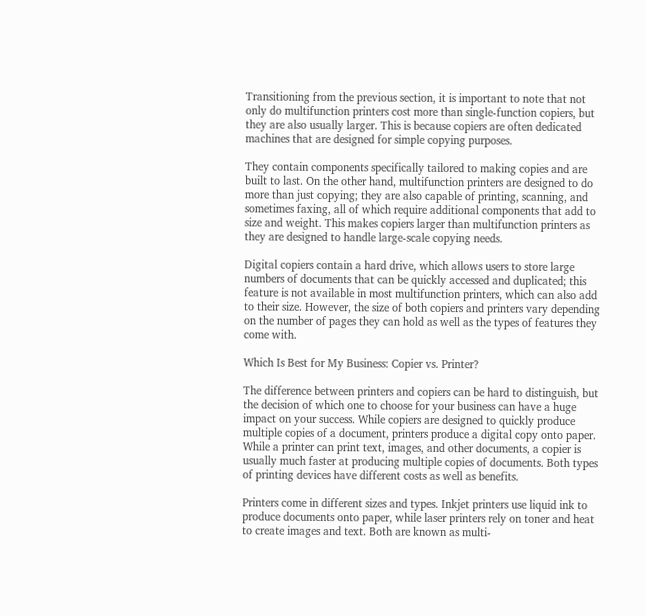Transitioning from the previous section, it is important to note that not only do multifunction printers cost more than single-function copiers, but they are also usually larger. This is because copiers are often dedicated machines that are designed for simple copying purposes.

They contain components specifically tailored to making copies and are built to last. On the other hand, multifunction printers are designed to do more than just copying; they are also capable of printing, scanning, and sometimes faxing, all of which require additional components that add to size and weight. This makes copiers larger than multifunction printers as they are designed to handle large-scale copying needs.

Digital copiers contain a hard drive, which allows users to store large numbers of documents that can be quickly accessed and duplicated; this feature is not available in most multifunction printers, which can also add to their size. However, the size of both copiers and printers vary depending on the number of pages they can hold as well as the types of features they come with.

Which Is Best for My Business: Copier vs. Printer?

The difference between printers and copiers can be hard to distinguish, but the decision of which one to choose for your business can have a huge impact on your success. While copiers are designed to quickly produce multiple copies of a document, printers produce a digital copy onto paper. While a printer can print text, images, and other documents, a copier is usually much faster at producing multiple copies of documents. Both types of printing devices have different costs as well as benefits.

Printers come in different sizes and types. Inkjet printers use liquid ink to produce documents onto paper, while laser printers rely on toner and heat to create images and text. Both are known as multi-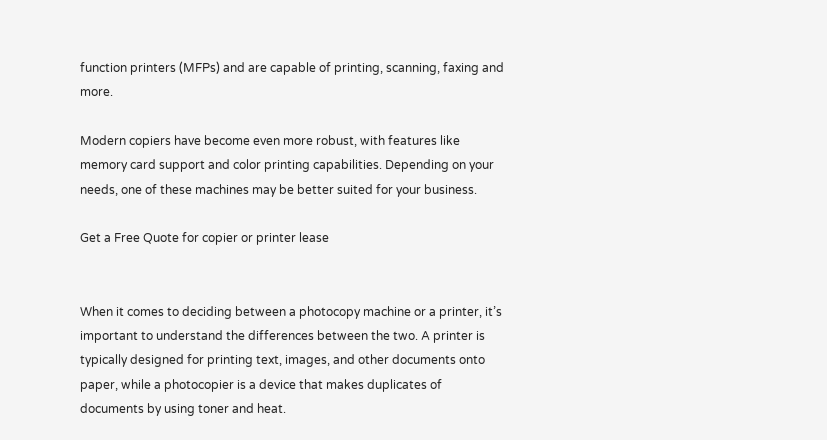function printers (MFPs) and are capable of printing, scanning, faxing and more.

Modern copiers have become even more robust, with features like memory card support and color printing capabilities. Depending on your needs, one of these machines may be better suited for your business.

Get a Free Quote for copier or printer lease


When it comes to deciding between a photocopy machine or a printer, it’s important to understand the differences between the two. A printer is typically designed for printing text, images, and other documents onto paper, while a photocopier is a device that makes duplicates of documents by using toner and heat.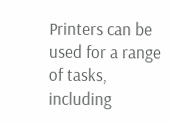Printers can be used for a range of tasks, including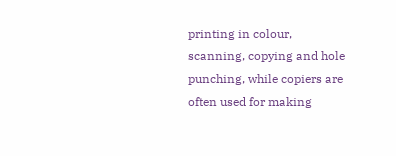printing in colour, scanning, copying and hole punching, while copiers are often used for making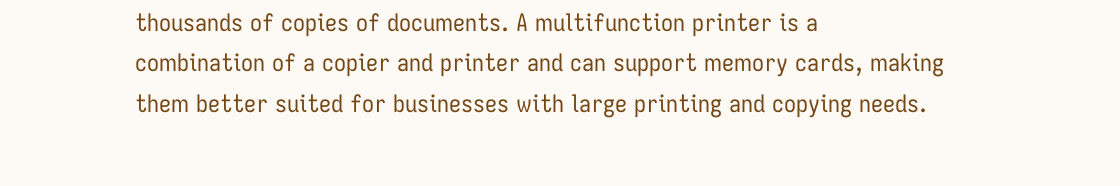thousands of copies of documents. A multifunction printer is a combination of a copier and printer and can support memory cards, making them better suited for businesses with large printing and copying needs.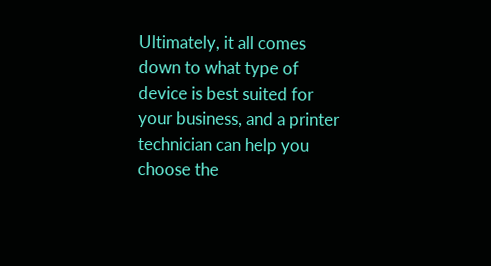Ultimately, it all comes down to what type of device is best suited for your business, and a printer technician can help you choose the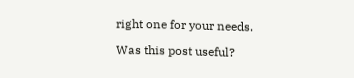right one for your needs.

Was this post useful?